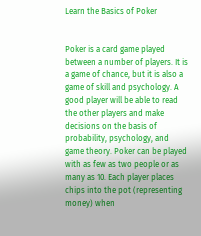Learn the Basics of Poker


Poker is a card game played between a number of players. It is a game of chance, but it is also a game of skill and psychology. A good player will be able to read the other players and make decisions on the basis of probability, psychology, and game theory. Poker can be played with as few as two people or as many as 10. Each player places chips into the pot (representing money) when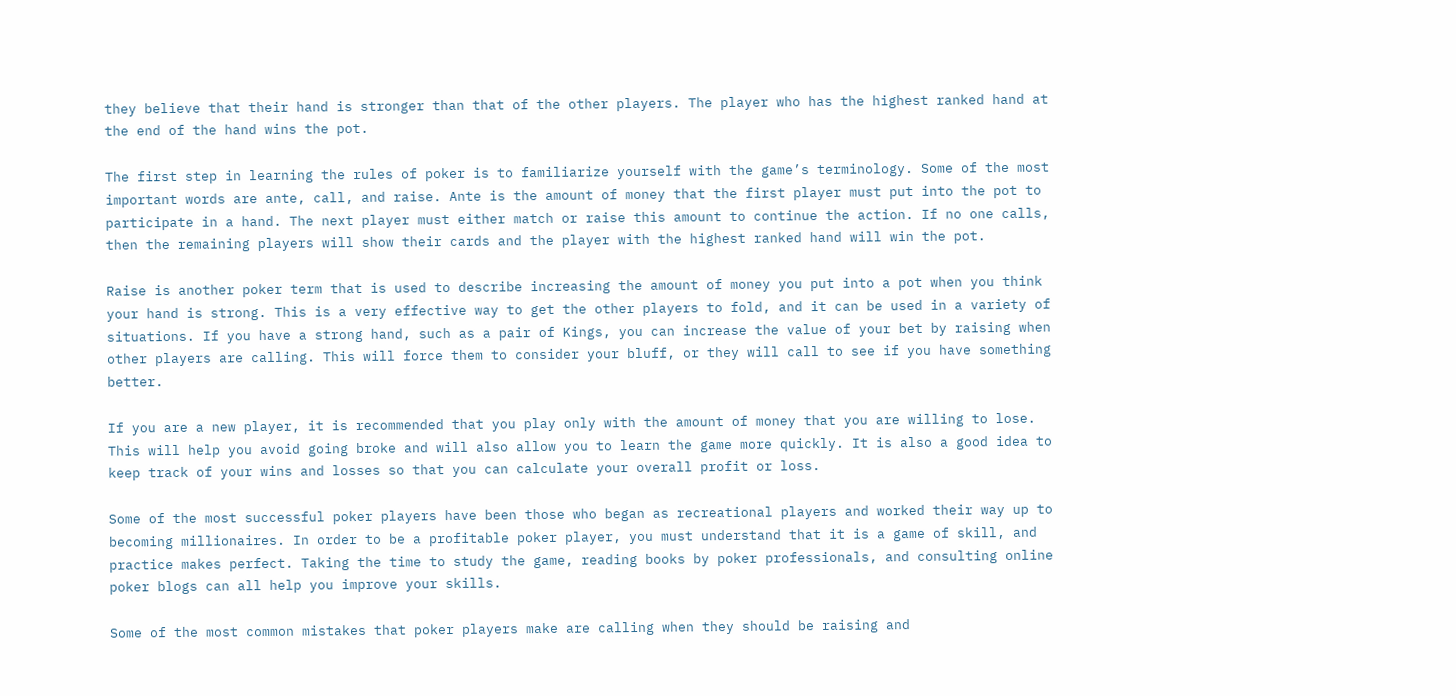they believe that their hand is stronger than that of the other players. The player who has the highest ranked hand at the end of the hand wins the pot.

The first step in learning the rules of poker is to familiarize yourself with the game’s terminology. Some of the most important words are ante, call, and raise. Ante is the amount of money that the first player must put into the pot to participate in a hand. The next player must either match or raise this amount to continue the action. If no one calls, then the remaining players will show their cards and the player with the highest ranked hand will win the pot.

Raise is another poker term that is used to describe increasing the amount of money you put into a pot when you think your hand is strong. This is a very effective way to get the other players to fold, and it can be used in a variety of situations. If you have a strong hand, such as a pair of Kings, you can increase the value of your bet by raising when other players are calling. This will force them to consider your bluff, or they will call to see if you have something better.

If you are a new player, it is recommended that you play only with the amount of money that you are willing to lose. This will help you avoid going broke and will also allow you to learn the game more quickly. It is also a good idea to keep track of your wins and losses so that you can calculate your overall profit or loss.

Some of the most successful poker players have been those who began as recreational players and worked their way up to becoming millionaires. In order to be a profitable poker player, you must understand that it is a game of skill, and practice makes perfect. Taking the time to study the game, reading books by poker professionals, and consulting online poker blogs can all help you improve your skills.

Some of the most common mistakes that poker players make are calling when they should be raising and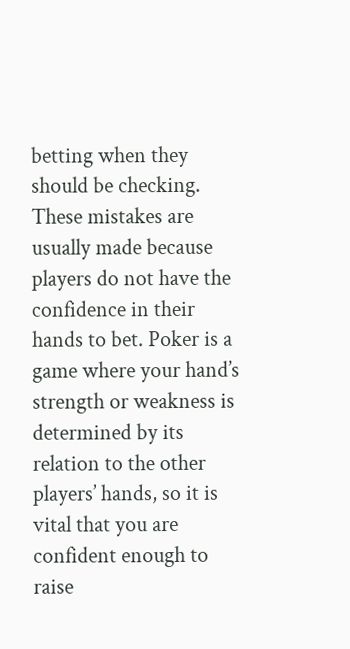betting when they should be checking. These mistakes are usually made because players do not have the confidence in their hands to bet. Poker is a game where your hand’s strength or weakness is determined by its relation to the other players’ hands, so it is vital that you are confident enough to raise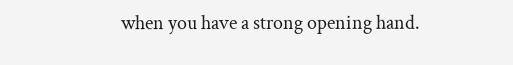when you have a strong opening hand.